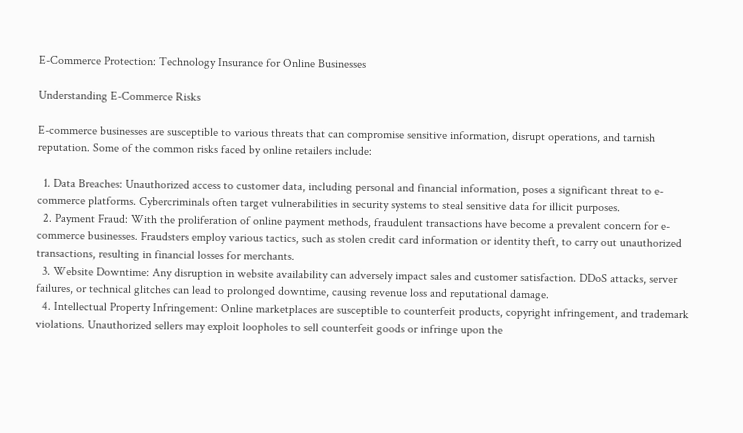E-Commerce Protection: Technology Insurance for Online Businesses

Understanding E-Commerce Risks

E-commerce businesses are susceptible to various threats that can compromise sensitive information, disrupt operations, and tarnish reputation. Some of the common risks faced by online retailers include:

  1. Data Breaches: Unauthorized access to customer data, including personal and financial information, poses a significant threat to e-commerce platforms. Cybercriminals often target vulnerabilities in security systems to steal sensitive data for illicit purposes.
  2. Payment Fraud: With the proliferation of online payment methods, fraudulent transactions have become a prevalent concern for e-commerce businesses. Fraudsters employ various tactics, such as stolen credit card information or identity theft, to carry out unauthorized transactions, resulting in financial losses for merchants.
  3. Website Downtime: Any disruption in website availability can adversely impact sales and customer satisfaction. DDoS attacks, server failures, or technical glitches can lead to prolonged downtime, causing revenue loss and reputational damage.
  4. Intellectual Property Infringement: Online marketplaces are susceptible to counterfeit products, copyright infringement, and trademark violations. Unauthorized sellers may exploit loopholes to sell counterfeit goods or infringe upon the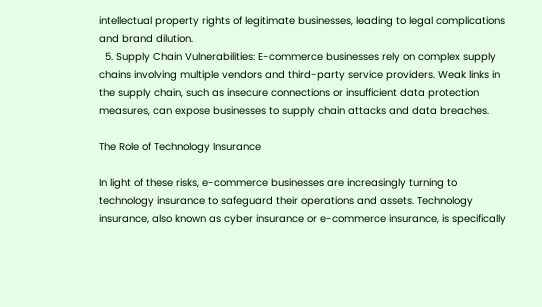intellectual property rights of legitimate businesses, leading to legal complications and brand dilution.
  5. Supply Chain Vulnerabilities: E-commerce businesses rely on complex supply chains involving multiple vendors and third-party service providers. Weak links in the supply chain, such as insecure connections or insufficient data protection measures, can expose businesses to supply chain attacks and data breaches.

The Role of Technology Insurance

In light of these risks, e-commerce businesses are increasingly turning to technology insurance to safeguard their operations and assets. Technology insurance, also known as cyber insurance or e-commerce insurance, is specifically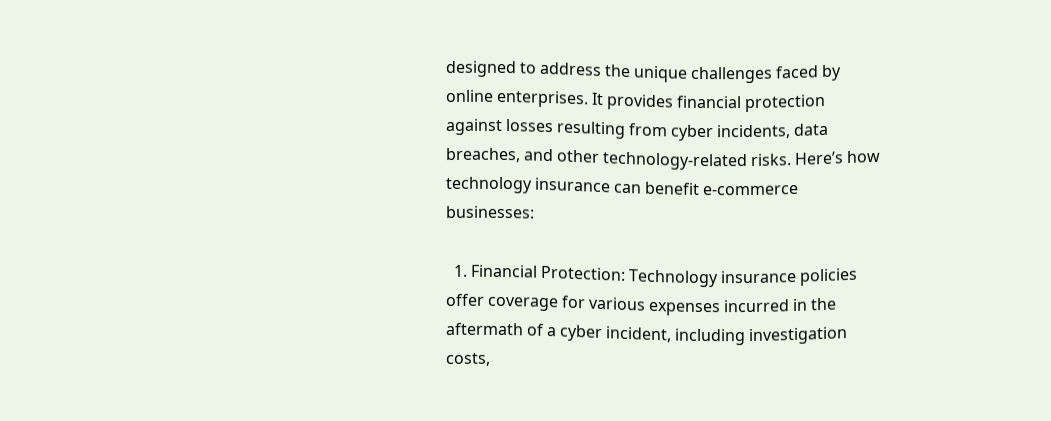designed to address the unique challenges faced by online enterprises. It provides financial protection against losses resulting from cyber incidents, data breaches, and other technology-related risks. Here’s how technology insurance can benefit e-commerce businesses:

  1. Financial Protection: Technology insurance policies offer coverage for various expenses incurred in the aftermath of a cyber incident, including investigation costs,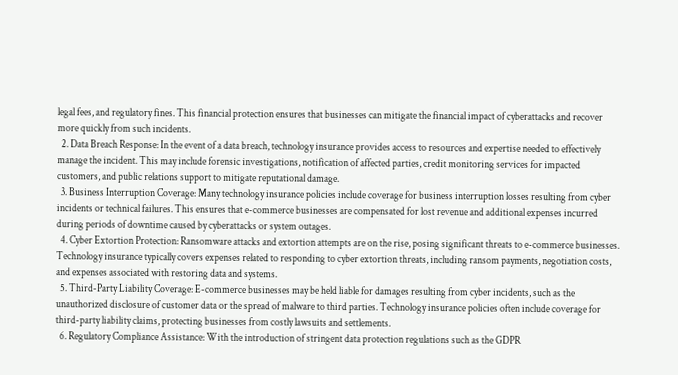legal fees, and regulatory fines. This financial protection ensures that businesses can mitigate the financial impact of cyberattacks and recover more quickly from such incidents.
  2. Data Breach Response: In the event of a data breach, technology insurance provides access to resources and expertise needed to effectively manage the incident. This may include forensic investigations, notification of affected parties, credit monitoring services for impacted customers, and public relations support to mitigate reputational damage.
  3. Business Interruption Coverage: Many technology insurance policies include coverage for business interruption losses resulting from cyber incidents or technical failures. This ensures that e-commerce businesses are compensated for lost revenue and additional expenses incurred during periods of downtime caused by cyberattacks or system outages.
  4. Cyber Extortion Protection: Ransomware attacks and extortion attempts are on the rise, posing significant threats to e-commerce businesses. Technology insurance typically covers expenses related to responding to cyber extortion threats, including ransom payments, negotiation costs, and expenses associated with restoring data and systems.
  5. Third-Party Liability Coverage: E-commerce businesses may be held liable for damages resulting from cyber incidents, such as the unauthorized disclosure of customer data or the spread of malware to third parties. Technology insurance policies often include coverage for third-party liability claims, protecting businesses from costly lawsuits and settlements.
  6. Regulatory Compliance Assistance: With the introduction of stringent data protection regulations such as the GDPR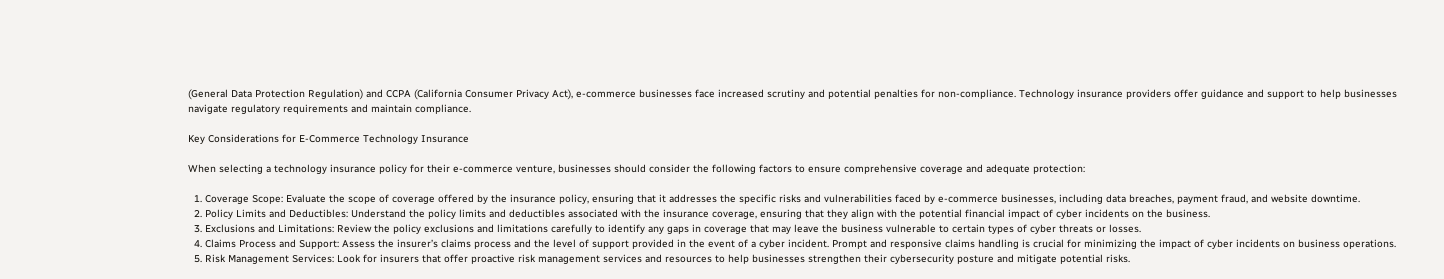(General Data Protection Regulation) and CCPA (California Consumer Privacy Act), e-commerce businesses face increased scrutiny and potential penalties for non-compliance. Technology insurance providers offer guidance and support to help businesses navigate regulatory requirements and maintain compliance.

Key Considerations for E-Commerce Technology Insurance

When selecting a technology insurance policy for their e-commerce venture, businesses should consider the following factors to ensure comprehensive coverage and adequate protection:

  1. Coverage Scope: Evaluate the scope of coverage offered by the insurance policy, ensuring that it addresses the specific risks and vulnerabilities faced by e-commerce businesses, including data breaches, payment fraud, and website downtime.
  2. Policy Limits and Deductibles: Understand the policy limits and deductibles associated with the insurance coverage, ensuring that they align with the potential financial impact of cyber incidents on the business.
  3. Exclusions and Limitations: Review the policy exclusions and limitations carefully to identify any gaps in coverage that may leave the business vulnerable to certain types of cyber threats or losses.
  4. Claims Process and Support: Assess the insurer’s claims process and the level of support provided in the event of a cyber incident. Prompt and responsive claims handling is crucial for minimizing the impact of cyber incidents on business operations.
  5. Risk Management Services: Look for insurers that offer proactive risk management services and resources to help businesses strengthen their cybersecurity posture and mitigate potential risks.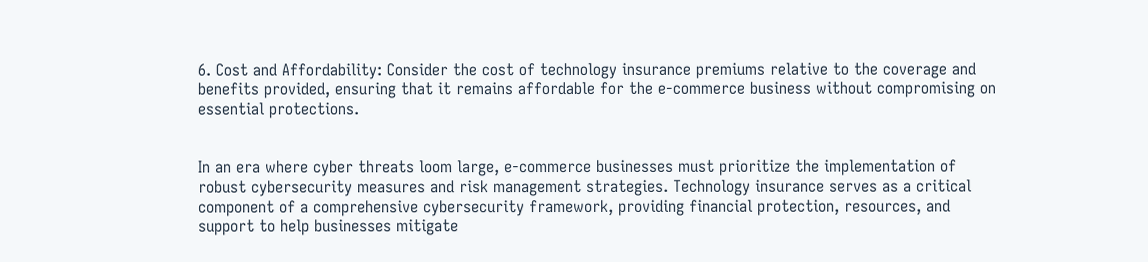6. Cost and Affordability: Consider the cost of technology insurance premiums relative to the coverage and benefits provided, ensuring that it remains affordable for the e-commerce business without compromising on essential protections.


In an era where cyber threats loom large, e-commerce businesses must prioritize the implementation of robust cybersecurity measures and risk management strategies. Technology insurance serves as a critical component of a comprehensive cybersecurity framework, providing financial protection, resources, and support to help businesses mitigate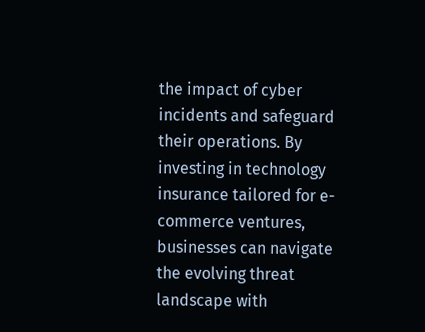the impact of cyber incidents and safeguard their operations. By investing in technology insurance tailored for e-commerce ventures, businesses can navigate the evolving threat landscape with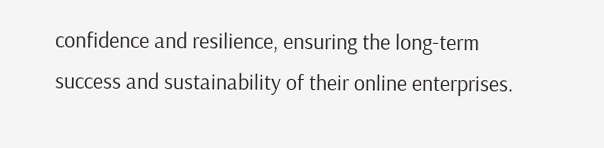confidence and resilience, ensuring the long-term success and sustainability of their online enterprises.